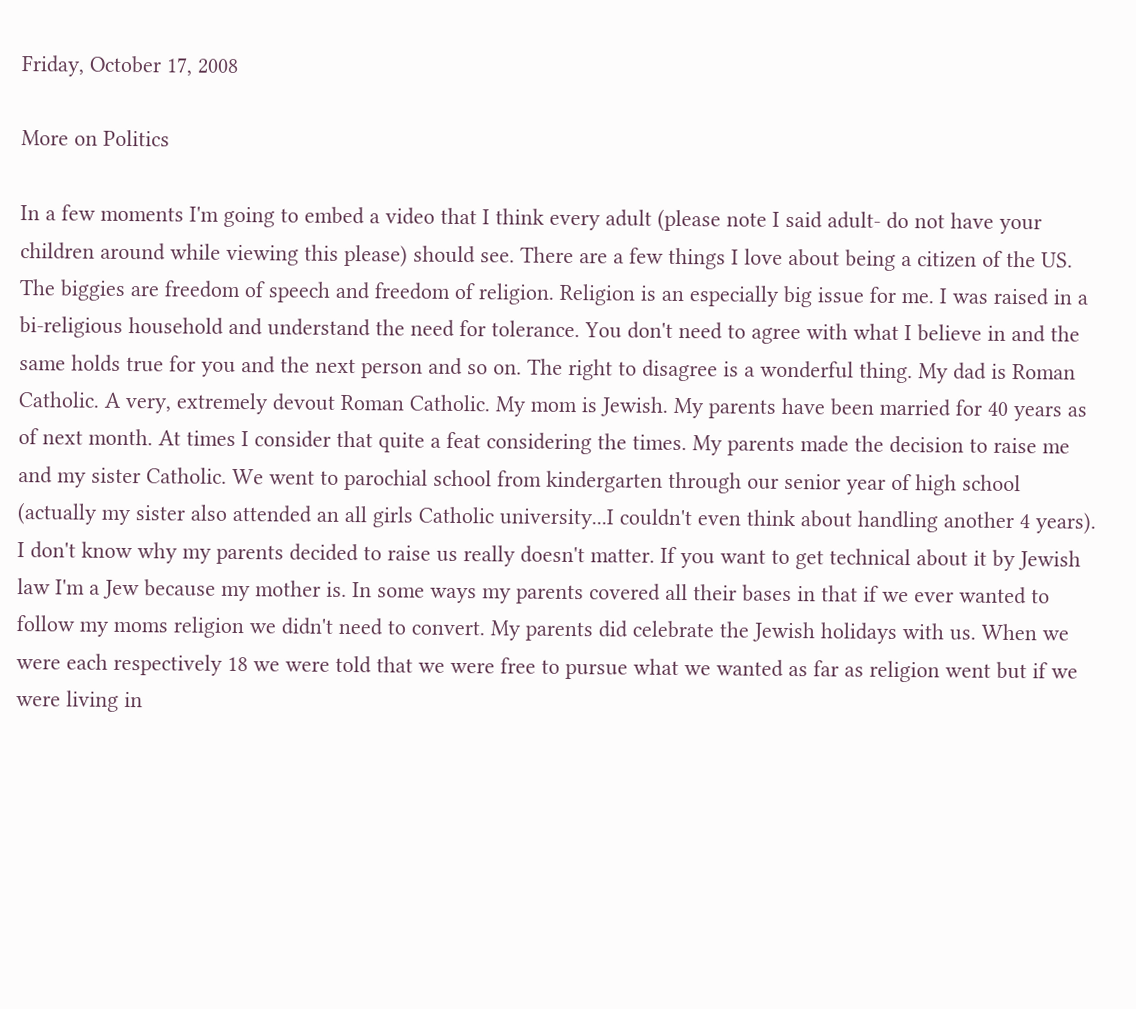Friday, October 17, 2008

More on Politics

In a few moments I'm going to embed a video that I think every adult (please note I said adult- do not have your children around while viewing this please) should see. There are a few things I love about being a citizen of the US. The biggies are freedom of speech and freedom of religion. Religion is an especially big issue for me. I was raised in a bi-religious household and understand the need for tolerance. You don't need to agree with what I believe in and the same holds true for you and the next person and so on. The right to disagree is a wonderful thing. My dad is Roman Catholic. A very, extremely devout Roman Catholic. My mom is Jewish. My parents have been married for 40 years as of next month. At times I consider that quite a feat considering the times. My parents made the decision to raise me and my sister Catholic. We went to parochial school from kindergarten through our senior year of high school (actually my sister also attended an all girls Catholic university...I couldn't even think about handling another 4 years). I don't know why my parents decided to raise us really doesn't matter. If you want to get technical about it by Jewish law I'm a Jew because my mother is. In some ways my parents covered all their bases in that if we ever wanted to follow my moms religion we didn't need to convert. My parents did celebrate the Jewish holidays with us. When we were each respectively 18 we were told that we were free to pursue what we wanted as far as religion went but if we were living in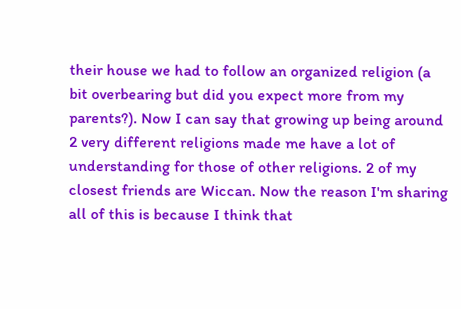their house we had to follow an organized religion (a bit overbearing but did you expect more from my parents?). Now I can say that growing up being around 2 very different religions made me have a lot of understanding for those of other religions. 2 of my closest friends are Wiccan. Now the reason I'm sharing all of this is because I think that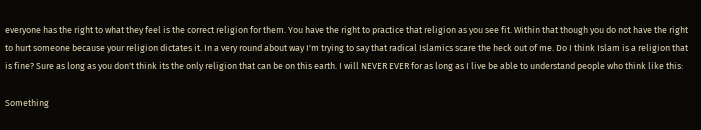everyone has the right to what they feel is the correct religion for them. You have the right to practice that religion as you see fit. Within that though you do not have the right to hurt someone because your religion dictates it. In a very round about way I'm trying to say that radical Islamics scare the heck out of me. Do I think Islam is a religion that is fine? Sure as long as you don't think its the only religion that can be on this earth. I will NEVER EVER for as long as I live be able to understand people who think like this:

Something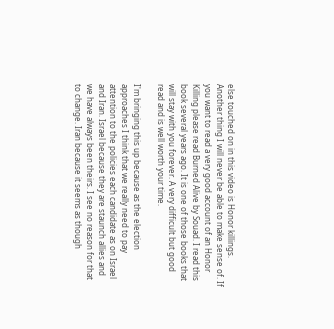else touched on in this video is Honor killings. Another thing I will never be able to make sense of. If you want to read a very good account of an Honor Killing please read Burned Alive by Souad. I read this book several years ago. It is one of those books that will stay with you forever. A very difficult but good read and is well worth your time.

I'm bringing this up because as the election approaches I think that we really need to pay attention to the policies each candidate as on Israel and Iran. Israel because they are staunch allies and we have always been theirs. I see no reason for that to change. Iran because it seems as though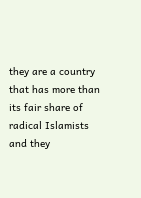they are a country that has more than its fair share of radical Islamists and they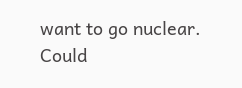want to go nuclear. Could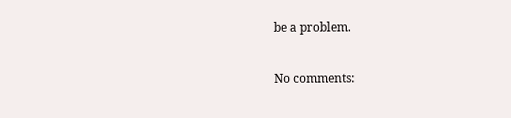be a problem.

No comments: